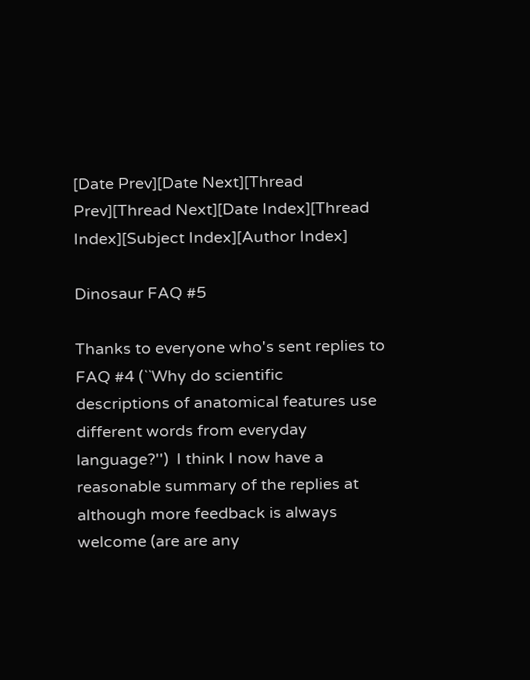[Date Prev][Date Next][Thread Prev][Thread Next][Date Index][Thread Index][Subject Index][Author Index]

Dinosaur FAQ #5

Thanks to everyone who's sent replies to FAQ #4 (``Why do scientific
descriptions of anatomical features use different words from everyday
language?'')  I think I now have a reasonable summary of the replies at
although more feedback is always welcome (are are any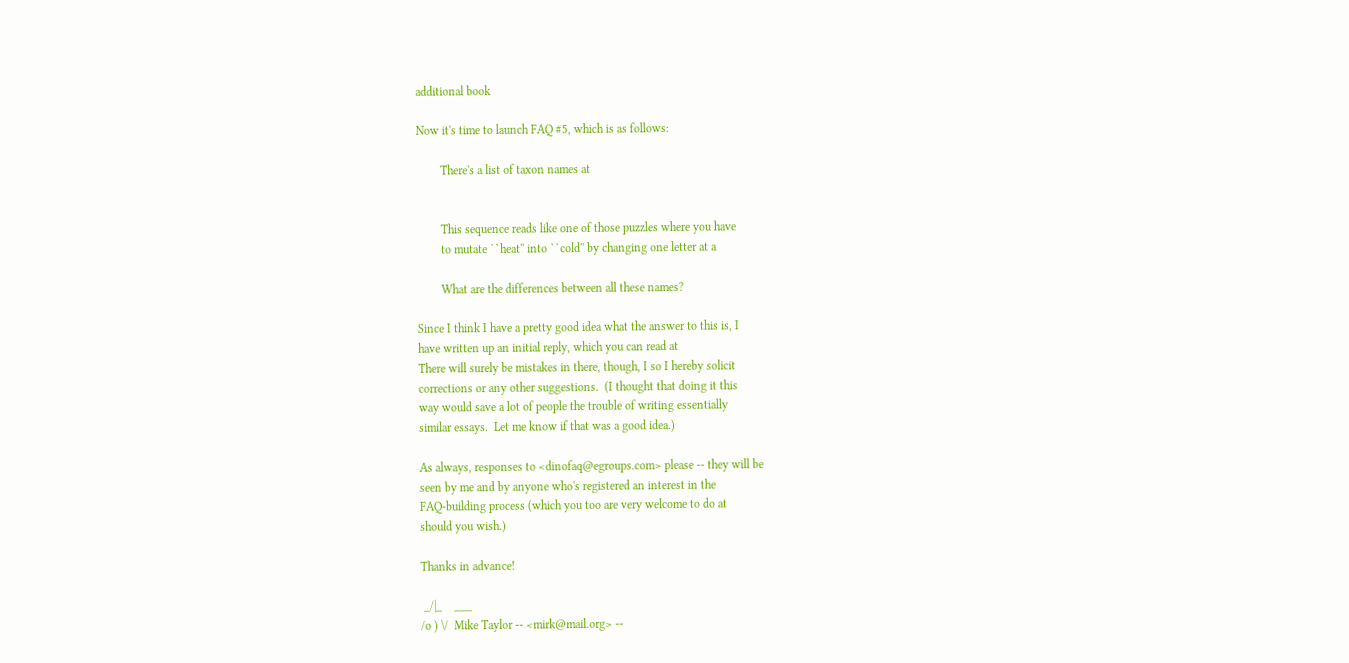additional book

Now it's time to launch FAQ #5, which is as follows:

        There's a list of taxon names at


        This sequence reads like one of those puzzles where you have
        to mutate ``heat'' into ``cold'' by changing one letter at a

        What are the differences between all these names?

Since I think I have a pretty good idea what the answer to this is, I
have written up an initial reply, which you can read at
There will surely be mistakes in there, though, I so I hereby solicit
corrections or any other suggestions.  (I thought that doing it this
way would save a lot of people the trouble of writing essentially
similar essays.  Let me know if that was a good idea.)

As always, responses to <dinofaq@egroups.com> please -- they will be
seen by me and by anyone who's registered an interest in the
FAQ-building process (which you too are very welcome to do at
should you wish.)

Thanks in advance!

 _/|_    ___
/o ) \/  Mike Taylor -- <mirk@mail.org> --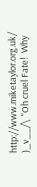http://www.miketaylor.org.uk/
)_v__/\  "Oh cruel Fate!  Why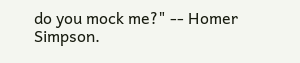do you mock me?" -- Homer Simpson.